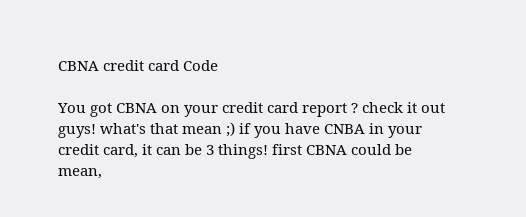CBNA credit card Code

You got CBNA on your credit card report ? check it out guys! what's that mean ;) if you have CNBA in your credit card, it can be 3 things! first CBNA could be mean,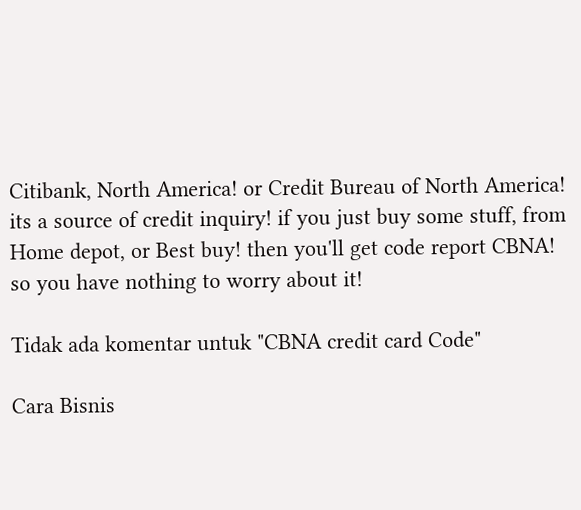Citibank, North America! or Credit Bureau of North America! its a source of credit inquiry! if you just buy some stuff, from Home depot, or Best buy! then you'll get code report CBNA! so you have nothing to worry about it!

Tidak ada komentar untuk "CBNA credit card Code"

Cara Bisnis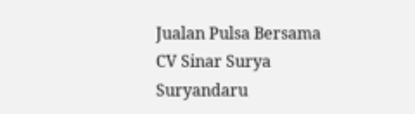Jualan Pulsa Bersama CV Sinar Surya Suryandaru